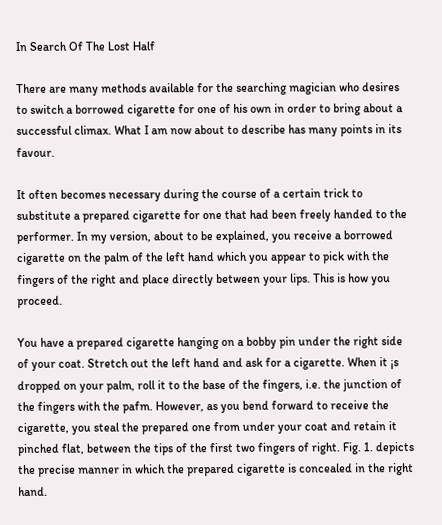In Search Of The Lost Half

There are many methods available for the searching magician who desires to switch a borrowed cigarette for one of his own in order to bring about a successful climax. What I am now about to describe has many points in its favour.

It often becomes necessary during the course of a certain trick to substitute a prepared cigarette for one that had been freely handed to the performer. In my version, about to be explained, you receive a borrowed cigarette on the palm of the left hand which you appear to pick with the fingers of the right and place directly between your lips. This is how you proceed.

You have a prepared cigarette hanging on a bobby pin under the right side of your coat. Stretch out the left hand and ask for a cigarette. When it ¡s dropped on your palm, roll it to the base of the fingers, i.e. the junction of the fingers with the pafm. However, as you bend forward to receive the cigarette, you steal the prepared one from under your coat and retain it pinched flat, between the tips of the first two fingers of right. Fig. 1. depicts the precise manner in which the prepared cigarette is concealed in the right hand.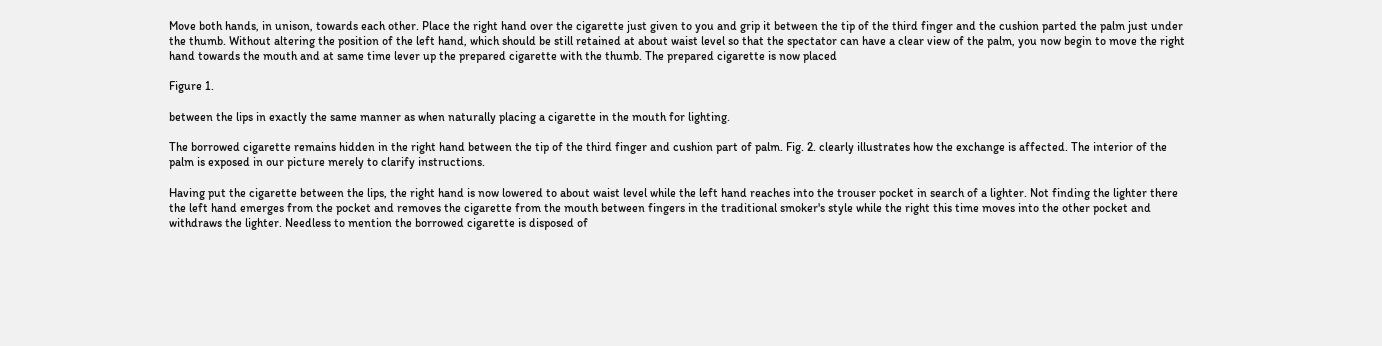Move both hands, in unison, towards each other. Place the right hand over the cigarette just given to you and grip it between the tip of the third finger and the cushion parted the palm just under the thumb. Without altering the position of the left hand, which should be still retained at about waist level so that the spectator can have a clear view of the palm, you now begin to move the right hand towards the mouth and at same time lever up the prepared cigarette with the thumb. The prepared cigarette is now placed

Figure 1.

between the lips in exactly the same manner as when naturally placing a cigarette in the mouth for lighting.

The borrowed cigarette remains hidden in the right hand between the tip of the third finger and cushion part of palm. Fig. 2. clearly illustrates how the exchange is affected. The interior of the palm is exposed in our picture merely to clarify instructions.

Having put the cigarette between the lips, the right hand is now lowered to about waist level while the left hand reaches into the trouser pocket in search of a lighter. Not finding the lighter there the left hand emerges from the pocket and removes the cigarette from the mouth between fingers in the traditional smoker's style while the right this time moves into the other pocket and withdraws the lighter. Needless to mention the borrowed cigarette is disposed of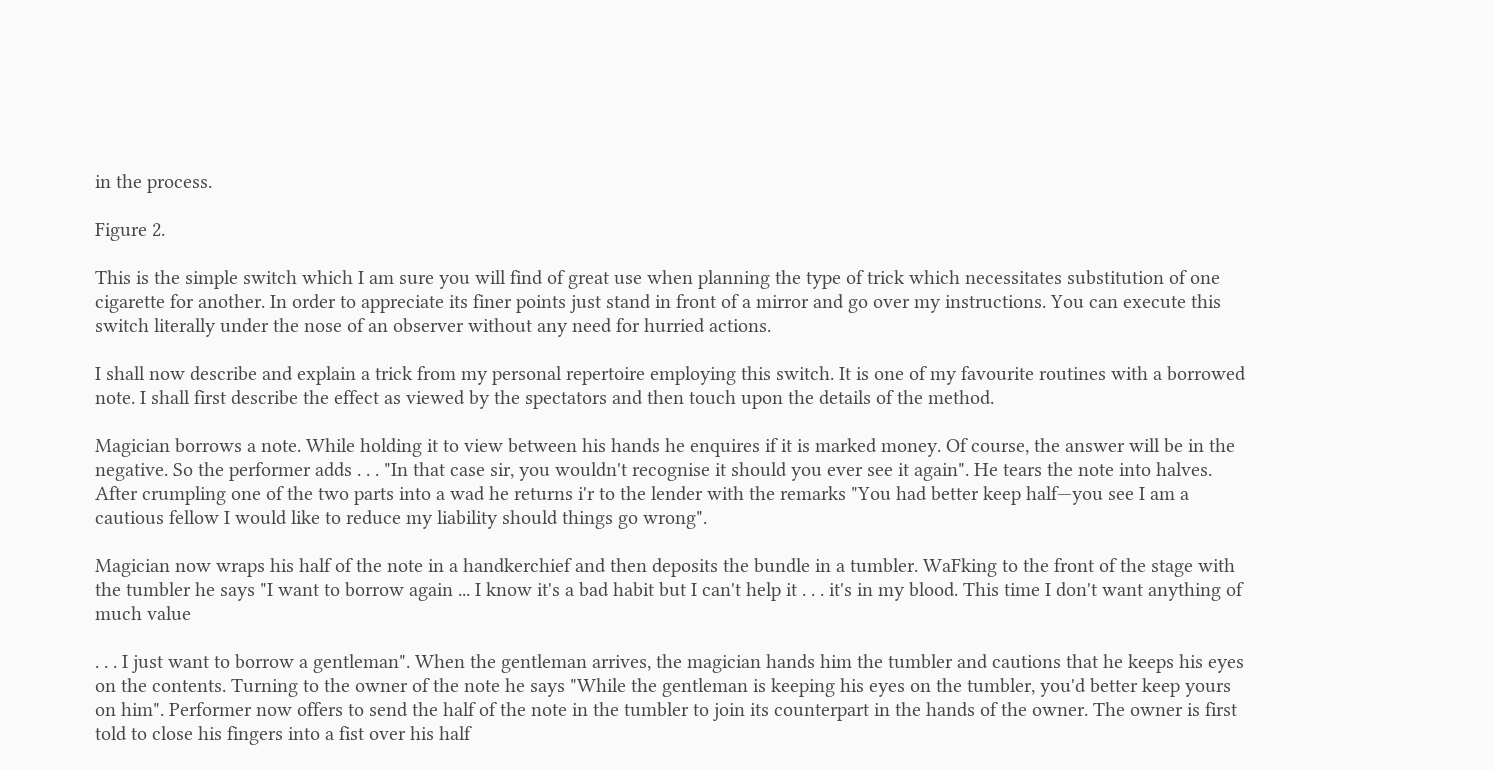in the process.

Figure 2.

This is the simple switch which I am sure you will find of great use when planning the type of trick which necessitates substitution of one cigarette for another. In order to appreciate its finer points just stand in front of a mirror and go over my instructions. You can execute this switch literally under the nose of an observer without any need for hurried actions.

I shall now describe and explain a trick from my personal repertoire employing this switch. It is one of my favourite routines with a borrowed note. I shall first describe the effect as viewed by the spectators and then touch upon the details of the method.

Magician borrows a note. While holding it to view between his hands he enquires if it is marked money. Of course, the answer will be in the negative. So the performer adds . . . "In that case sir, you wouldn't recognise it should you ever see it again". He tears the note into halves. After crumpling one of the two parts into a wad he returns i'r to the lender with the remarks "You had better keep half—you see I am a cautious fellow I would like to reduce my liability should things go wrong".

Magician now wraps his half of the note in a handkerchief and then deposits the bundle in a tumbler. WaFking to the front of the stage with the tumbler he says "I want to borrow again ... I know it's a bad habit but I can't help it . . . it's in my blood. This time I don't want anything of much value

. . . I just want to borrow a gentleman". When the gentleman arrives, the magician hands him the tumbler and cautions that he keeps his eyes on the contents. Turning to the owner of the note he says "While the gentleman is keeping his eyes on the tumbler, you'd better keep yours on him". Performer now offers to send the half of the note in the tumbler to join its counterpart in the hands of the owner. The owner is first told to close his fingers into a fist over his half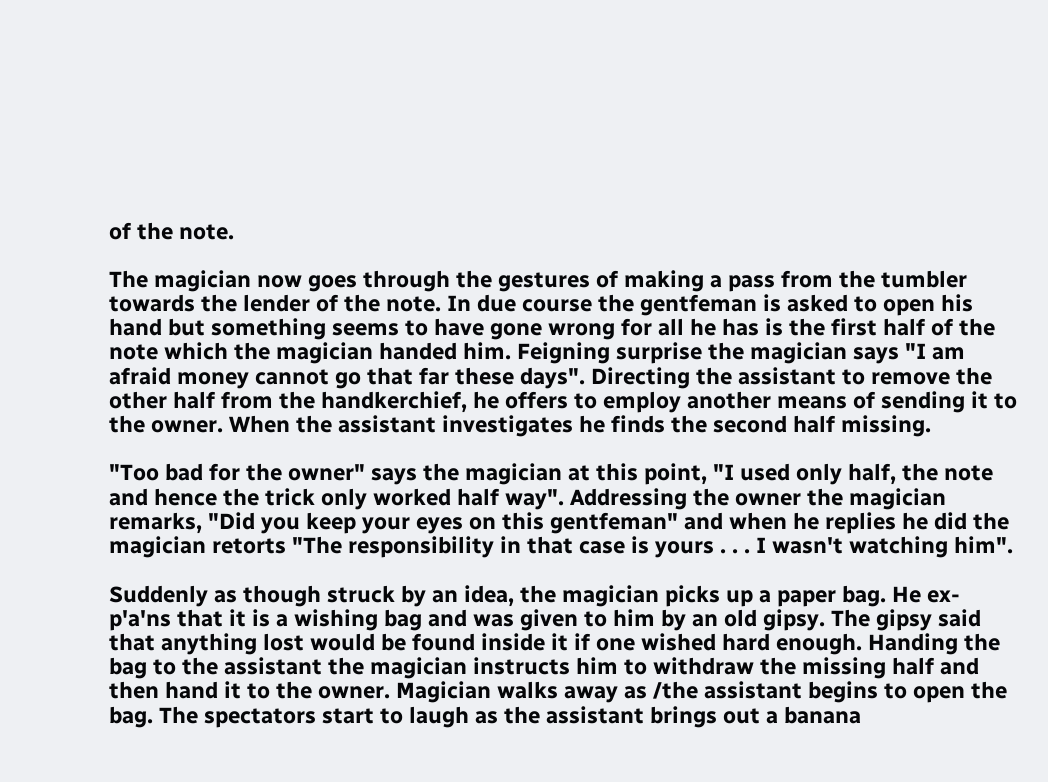of the note.

The magician now goes through the gestures of making a pass from the tumbler towards the lender of the note. In due course the gentfeman is asked to open his hand but something seems to have gone wrong for all he has is the first half of the note which the magician handed him. Feigning surprise the magician says "I am afraid money cannot go that far these days". Directing the assistant to remove the other half from the handkerchief, he offers to employ another means of sending it to the owner. When the assistant investigates he finds the second half missing.

"Too bad for the owner" says the magician at this point, "I used only half, the note and hence the trick only worked half way". Addressing the owner the magician remarks, "Did you keep your eyes on this gentfeman" and when he replies he did the magician retorts "The responsibility in that case is yours . . . I wasn't watching him".

Suddenly as though struck by an idea, the magician picks up a paper bag. He ex-p'a'ns that it is a wishing bag and was given to him by an old gipsy. The gipsy said that anything lost would be found inside it if one wished hard enough. Handing the bag to the assistant the magician instructs him to withdraw the missing half and then hand it to the owner. Magician walks away as /the assistant begins to open the bag. The spectators start to laugh as the assistant brings out a banana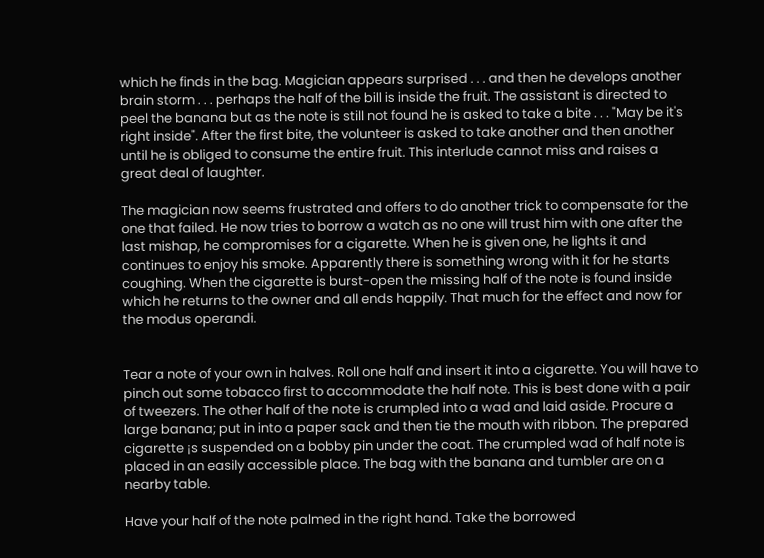which he finds in the bag. Magician appears surprised . . . and then he develops another brain storm . . . perhaps the half of the bill is inside the fruit. The assistant is directed to peel the banana but as the note is still not found he is asked to take a bite . . . "May be it's right inside". After the first bite, the volunteer is asked to take another and then another until he is obliged to consume the entire fruit. This interlude cannot miss and raises a great deal of laughter.

The magician now seems frustrated and offers to do another trick to compensate for the one that failed. He now tries to borrow a watch as no one will trust him with one after the last mishap, he compromises for a cigarette. When he is given one, he lights it and continues to enjoy his smoke. Apparently there is something wrong with it for he starts coughing. When the cigarette is burst-open the missing half of the note is found inside which he returns to the owner and all ends happily. That much for the effect and now for the modus operandi.


Tear a note of your own in halves. Roll one half and insert it into a cigarette. You will have to pinch out some tobacco first to accommodate the half note. This is best done with a pair of tweezers. The other half of the note is crumpled into a wad and laid aside. Procure a large banana; put in into a paper sack and then tie the mouth with ribbon. The prepared cigarette ¡s suspended on a bobby pin under the coat. The crumpled wad of half note is placed in an easily accessible place. The bag with the banana and tumbler are on a nearby table.

Have your half of the note palmed in the right hand. Take the borrowed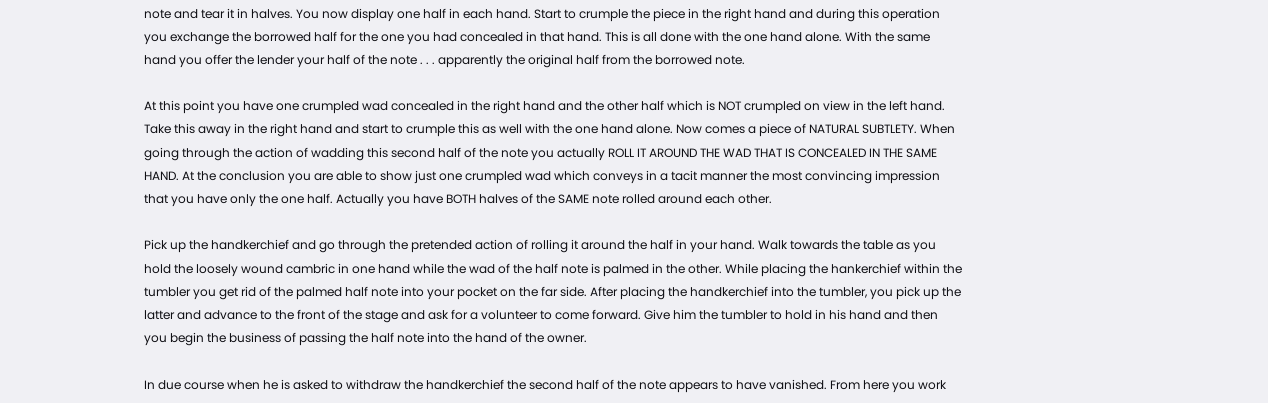note and tear it in halves. You now display one half in each hand. Start to crumple the piece in the right hand and during this operation you exchange the borrowed half for the one you had concealed in that hand. This is all done with the one hand alone. With the same hand you offer the lender your half of the note . . . apparently the original half from the borrowed note.

At this point you have one crumpled wad concealed in the right hand and the other half which is NOT crumpled on view in the left hand. Take this away in the right hand and start to crumple this as well with the one hand alone. Now comes a piece of NATURAL SUBTLETY. When going through the action of wadding this second half of the note you actually ROLL IT AROUND THE WAD THAT IS CONCEALED IN THE SAME HAND. At the conclusion you are able to show just one crumpled wad which conveys in a tacit manner the most convincing impression that you have only the one half. Actually you have BOTH halves of the SAME note rolled around each other.

Pick up the handkerchief and go through the pretended action of rolling it around the half in your hand. Walk towards the table as you hold the loosely wound cambric in one hand while the wad of the half note is palmed in the other. While placing the hankerchief within the tumbler you get rid of the palmed half note into your pocket on the far side. After placing the handkerchief into the tumbler, you pick up the latter and advance to the front of the stage and ask for a volunteer to come forward. Give him the tumbler to hold in his hand and then you begin the business of passing the half note into the hand of the owner.

In due course when he is asked to withdraw the handkerchief the second half of the note appears to have vanished. From here you work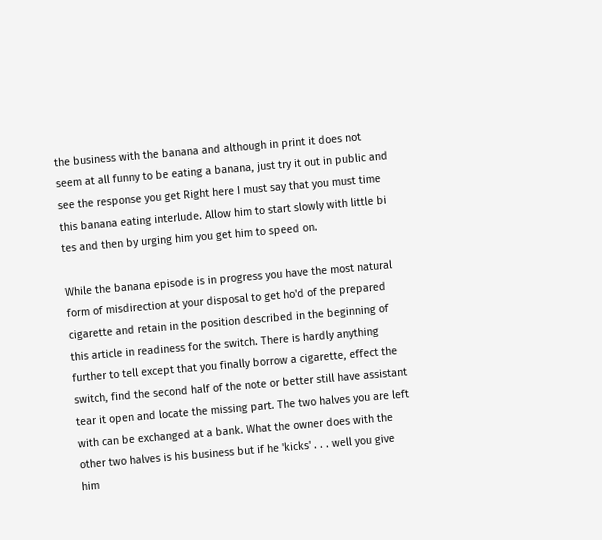the business with the banana and although in print it does not seem at all funny to be eating a banana, just try it out in public and see the response you get Right here I must say that you must time this banana eating interlude. Allow him to start slowly with little bi tes and then by urging him you get him to speed on.

While the banana episode is in progress you have the most natural form of misdirection at your disposal to get ho'd of the prepared cigarette and retain in the position described in the beginning of this article in readiness for the switch. There is hardly anything further to tell except that you finally borrow a cigarette, effect the switch, find the second half of the note or better still have assistant tear it open and locate the missing part. The two halves you are left with can be exchanged at a bank. What the owner does with the other two halves is his business but if he 'kicks' . . . well you give him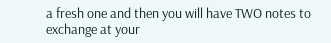a fresh one and then you will have TWO notes to exchange at your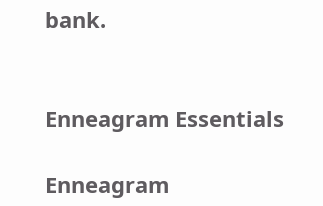bank.


Enneagram Essentials

Enneagram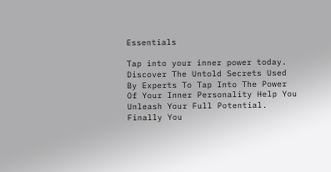Essentials

Tap into your inner power today. Discover The Untold Secrets Used By Experts To Tap Into The Power Of Your Inner Personality Help You Unleash Your Full Potential. Finally You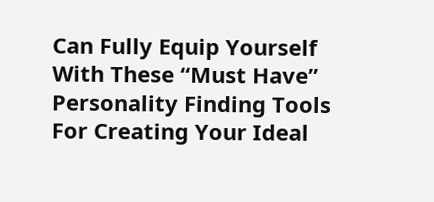Can Fully Equip Yourself With These “Must Have” Personality Finding Tools For Creating Your Ideal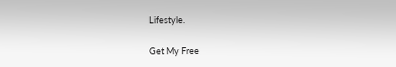Lifestyle.

Get My Free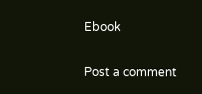Ebook

Post a comment